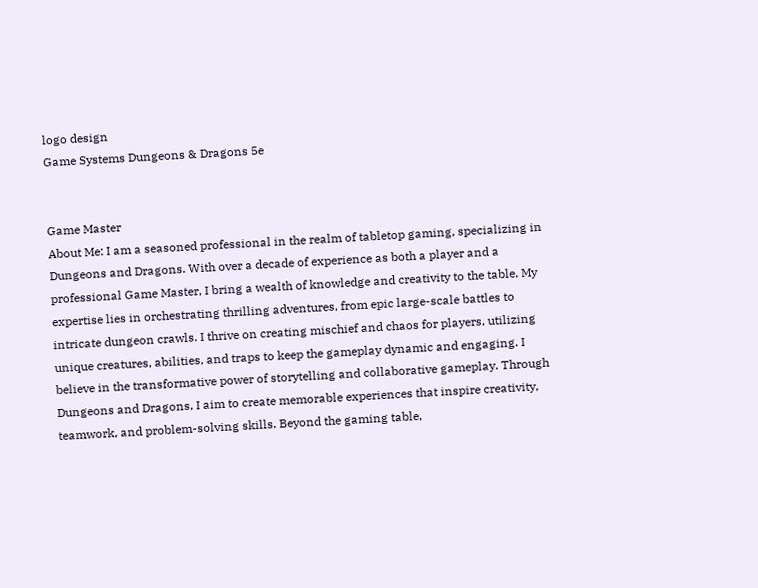logo design
Game Systems Dungeons & Dragons 5e


Game Master
About Me: I am a seasoned professional in the realm of tabletop gaming, specializing in Dungeons and Dragons. With over a decade of experience as both a player and a professional Game Master, I bring a wealth of knowledge and creativity to the table. My expertise lies in orchestrating thrilling adventures, from epic large-scale battles to intricate dungeon crawls. I thrive on creating mischief and chaos for players, utilizing unique creatures, abilities, and traps to keep the gameplay dynamic and engaging. I believe in the transformative power of storytelling and collaborative gameplay. Through Dungeons and Dragons, I aim to create memorable experiences that inspire creativity, teamwork, and problem-solving skills. Beyond the gaming table,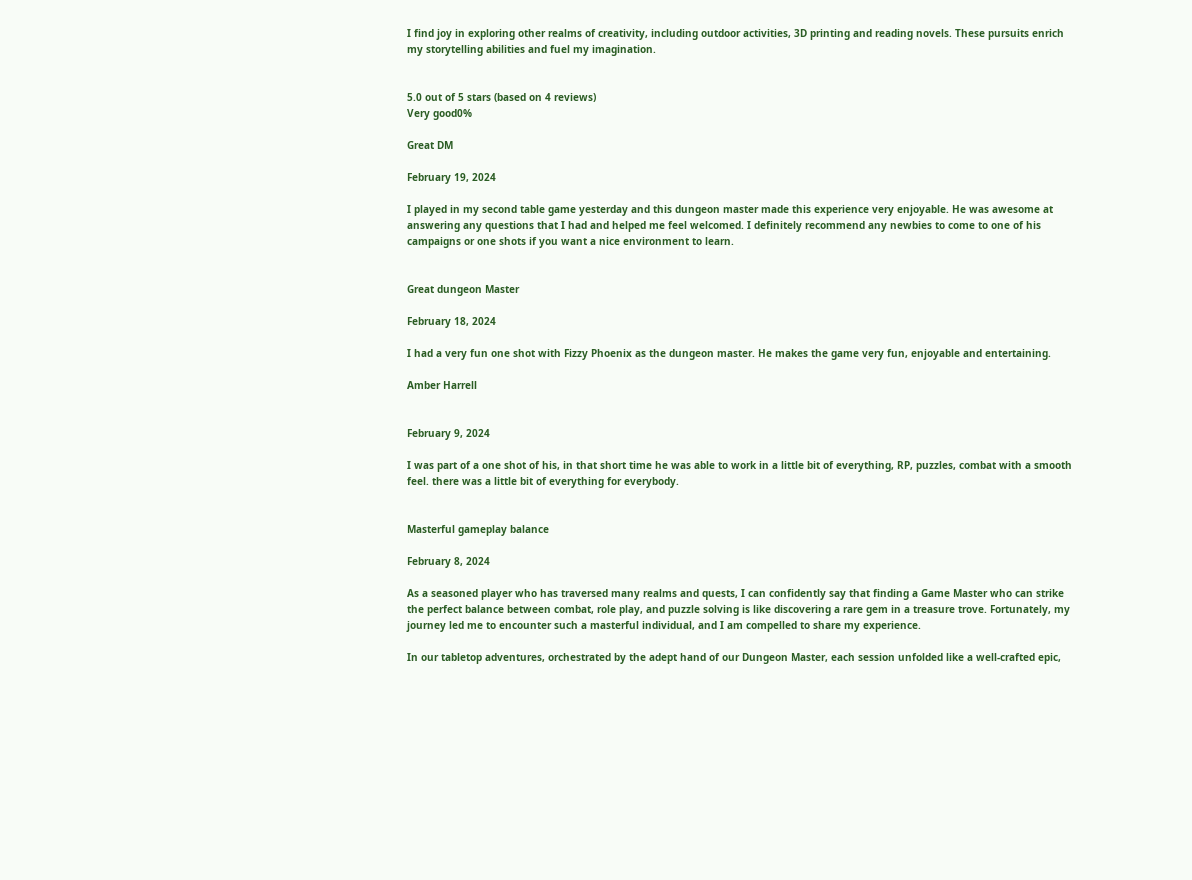I find joy in exploring other realms of creativity, including outdoor activities, 3D printing and reading novels. These pursuits enrich my storytelling abilities and fuel my imagination.


5.0 out of 5 stars (based on 4 reviews)
Very good0%

Great DM

February 19, 2024

I played in my second table game yesterday and this dungeon master made this experience very enjoyable. He was awesome at answering any questions that I had and helped me feel welcomed. I definitely recommend any newbies to come to one of his campaigns or one shots if you want a nice environment to learn.


Great dungeon Master

February 18, 2024

I had a very fun one shot with Fizzy Phoenix as the dungeon master. He makes the game very fun, enjoyable and entertaining.

Amber Harrell


February 9, 2024

I was part of a one shot of his, in that short time he was able to work in a little bit of everything, RP, puzzles, combat with a smooth feel. there was a little bit of everything for everybody.


Masterful gameplay balance

February 8, 2024

As a seasoned player who has traversed many realms and quests, I can confidently say that finding a Game Master who can strike the perfect balance between combat, role play, and puzzle solving is like discovering a rare gem in a treasure trove. Fortunately, my journey led me to encounter such a masterful individual, and I am compelled to share my experience.

In our tabletop adventures, orchestrated by the adept hand of our Dungeon Master, each session unfolded like a well-crafted epic,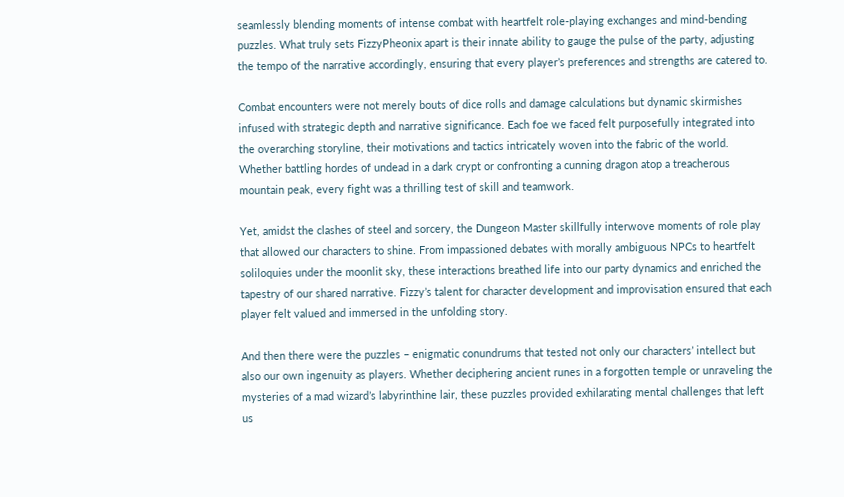seamlessly blending moments of intense combat with heartfelt role-playing exchanges and mind-bending puzzles. What truly sets FizzyPheonix apart is their innate ability to gauge the pulse of the party, adjusting the tempo of the narrative accordingly, ensuring that every player’s preferences and strengths are catered to.

Combat encounters were not merely bouts of dice rolls and damage calculations but dynamic skirmishes infused with strategic depth and narrative significance. Each foe we faced felt purposefully integrated into the overarching storyline, their motivations and tactics intricately woven into the fabric of the world. Whether battling hordes of undead in a dark crypt or confronting a cunning dragon atop a treacherous mountain peak, every fight was a thrilling test of skill and teamwork.

Yet, amidst the clashes of steel and sorcery, the Dungeon Master skillfully interwove moments of role play that allowed our characters to shine. From impassioned debates with morally ambiguous NPCs to heartfelt soliloquies under the moonlit sky, these interactions breathed life into our party dynamics and enriched the tapestry of our shared narrative. Fizzy’s talent for character development and improvisation ensured that each player felt valued and immersed in the unfolding story.

And then there were the puzzles – enigmatic conundrums that tested not only our characters’ intellect but also our own ingenuity as players. Whether deciphering ancient runes in a forgotten temple or unraveling the mysteries of a mad wizard’s labyrinthine lair, these puzzles provided exhilarating mental challenges that left us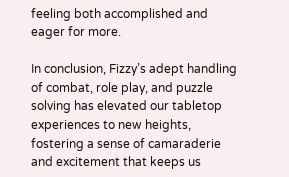feeling both accomplished and eager for more.

In conclusion, Fizzy’s adept handling of combat, role play, and puzzle solving has elevated our tabletop experiences to new heights, fostering a sense of camaraderie and excitement that keeps us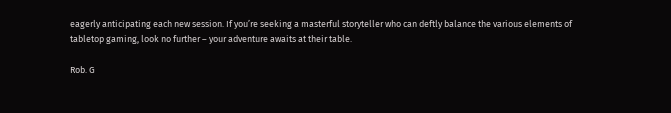eagerly anticipating each new session. If you’re seeking a masterful storyteller who can deftly balance the various elements of tabletop gaming, look no further – your adventure awaits at their table.

Rob. G